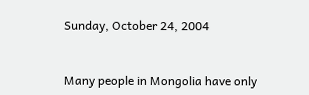Sunday, October 24, 2004


Many people in Mongolia have only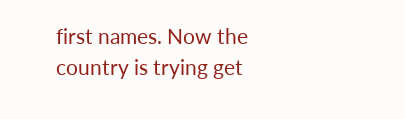first names. Now the country is trying get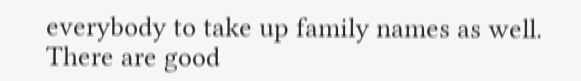everybody to take up family names as well. There are good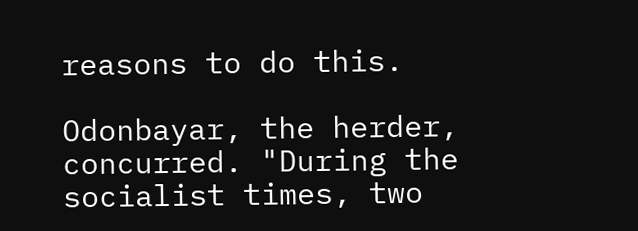reasons to do this.

Odonbayar, the herder, concurred. "During the socialist times, two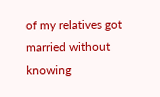of my relatives got married without knowing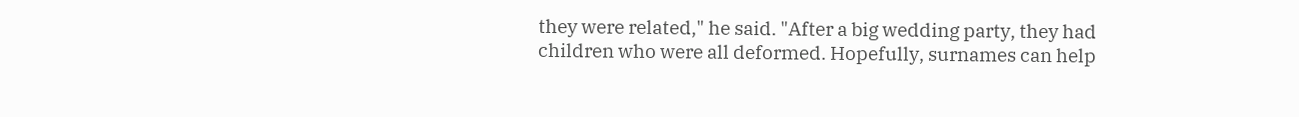they were related," he said. "After a big wedding party, they had children who were all deformed. Hopefully, surnames can help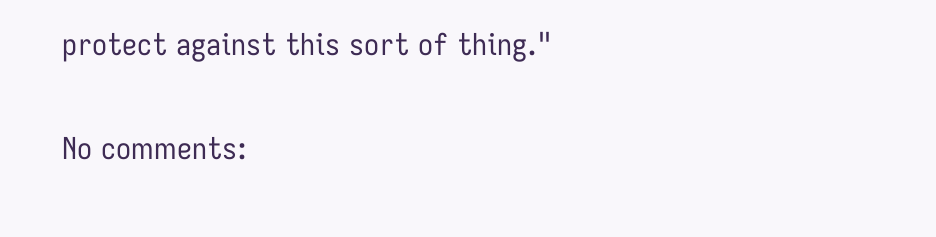protect against this sort of thing."

No comments: